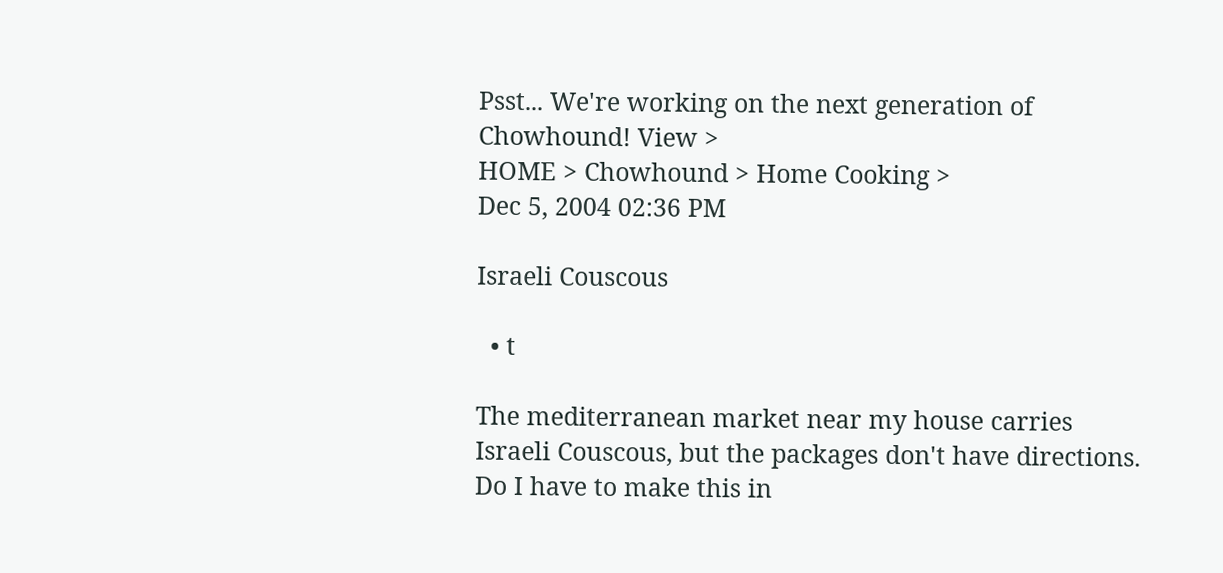Psst... We're working on the next generation of Chowhound! View >
HOME > Chowhound > Home Cooking >
Dec 5, 2004 02:36 PM

Israeli Couscous

  • t

The mediterranean market near my house carries Israeli Couscous, but the packages don't have directions. Do I have to make this in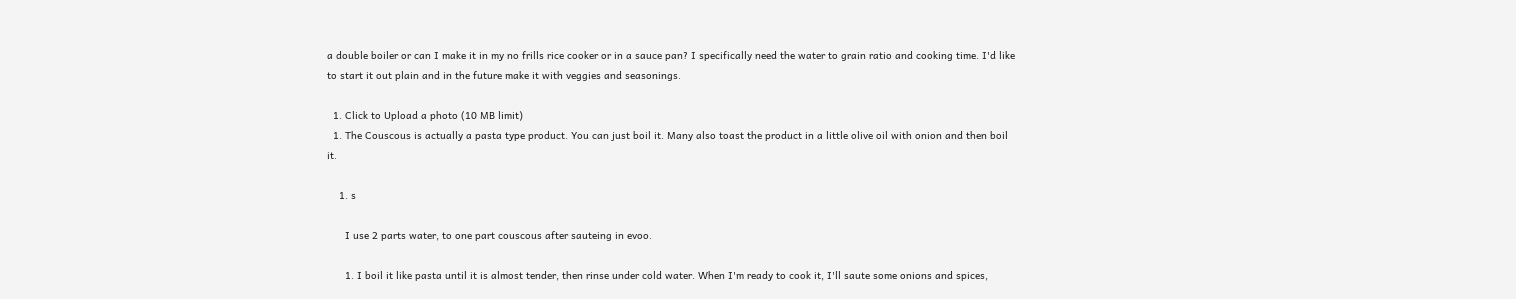a double boiler or can I make it in my no frills rice cooker or in a sauce pan? I specifically need the water to grain ratio and cooking time. I'd like to start it out plain and in the future make it with veggies and seasonings.

  1. Click to Upload a photo (10 MB limit)
  1. The Couscous is actually a pasta type product. You can just boil it. Many also toast the product in a little olive oil with onion and then boil it.

    1. s

      I use 2 parts water, to one part couscous after sauteing in evoo.

      1. I boil it like pasta until it is almost tender, then rinse under cold water. When I'm ready to cook it, I'll saute some onions and spices,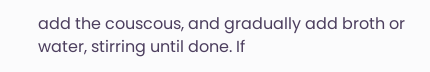add the couscous, and gradually add broth or water, stirring until done. If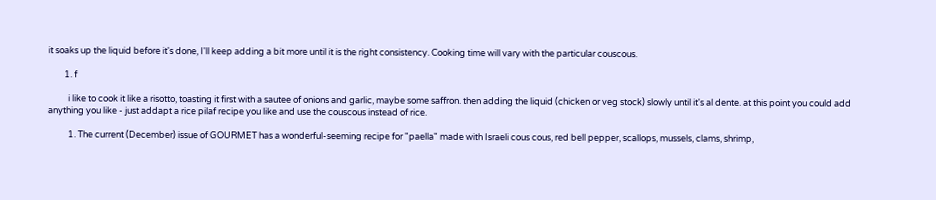it soaks up the liquid before it's done, I'll keep adding a bit more until it is the right consistency. Cooking time will vary with the particular couscous.

        1. f

          i like to cook it like a risotto, toasting it first with a sautee of onions and garlic, maybe some saffron. then adding the liquid (chicken or veg stock) slowly until it's al dente. at this point you could add anything you like - just addapt a rice pilaf recipe you like and use the couscous instead of rice.

          1. The current (December) issue of GOURMET has a wonderful-seeming recipe for "paella" made with Israeli cous cous, red bell pepper, scallops, mussels, clams, shrimp,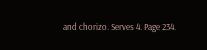and chorizo. Serves 4. Page 234.